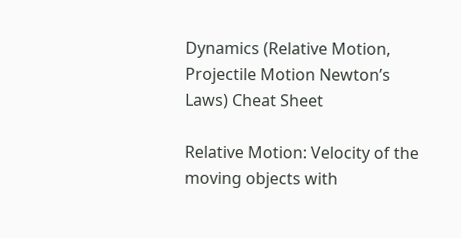Dynamics (Relative Motion, Projectile Motion Newton’s Laws) Cheat Sheet

Relative Motion: Velocity of the moving objects with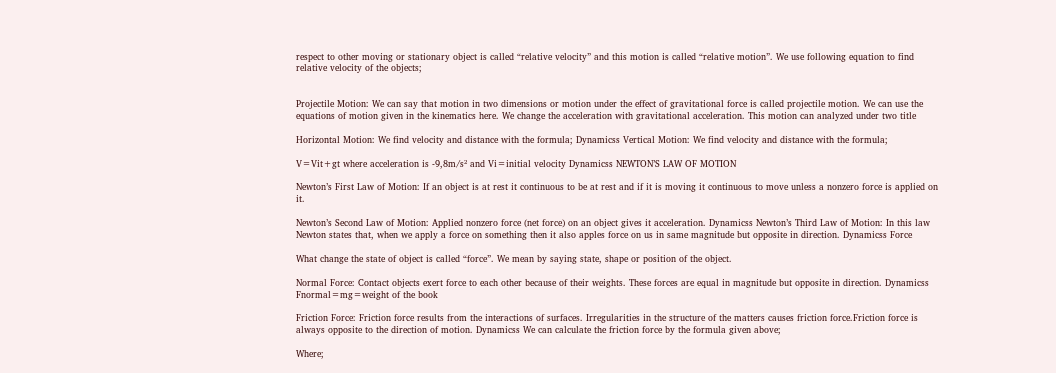respect to other moving or stationary object is called “relative velocity” and this motion is called “relative motion”. We use following equation to find relative velocity of the objects;


Projectile Motion: We can say that motion in two dimensions or motion under the effect of gravitational force is called projectile motion. We can use the equations of motion given in the kinematics here. We change the acceleration with gravitational acceleration. This motion can analyzed under two title

Horizontal Motion: We find velocity and distance with the formula; Dynamicss Vertical Motion: We find velocity and distance with the formula;

V=Vit+gt where acceleration is -9,8m/s² and Vi=initial velocity Dynamicss NEWTON’S LAW OF MOTION

Newton’s First Law of Motion: If an object is at rest it continuous to be at rest and if it is moving it continuous to move unless a nonzero force is applied on it.

Newton’s Second Law of Motion: Applied nonzero force (net force) on an object gives it acceleration. Dynamicss Newton’s Third Law of Motion: In this law Newton states that, when we apply a force on something then it also apples force on us in same magnitude but opposite in direction. Dynamicss Force

What change the state of object is called “force”. We mean by saying state, shape or position of the object.

Normal Force: Contact objects exert force to each other because of their weights. These forces are equal in magnitude but opposite in direction. Dynamicss Fnormal=mg=weight of the book

Friction Force: Friction force results from the interactions of surfaces. Irregularities in the structure of the matters causes friction force.Friction force is always opposite to the direction of motion. Dynamicss We can calculate the friction force by the formula given above;

Where;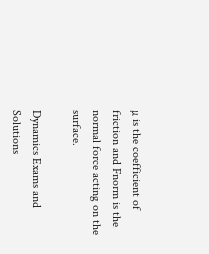µ is the coefficient of friction and Fnorm is the normal force acting on the surface.

Dynamics Exams and Solutions